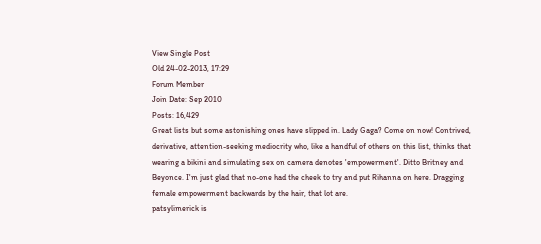View Single Post
Old 24-02-2013, 17:29
Forum Member
Join Date: Sep 2010
Posts: 16,429
Great lists but some astonishing ones have slipped in. Lady Gaga? Come on now! Contrived, derivative, attention-seeking mediocrity who, like a handful of others on this list, thinks that wearing a bikini and simulating sex on camera denotes 'empowerment'. Ditto Britney and Beyonce. I'm just glad that no-one had the cheek to try and put Rihanna on here. Dragging female empowerment backwards by the hair, that lot are.
patsylimerick is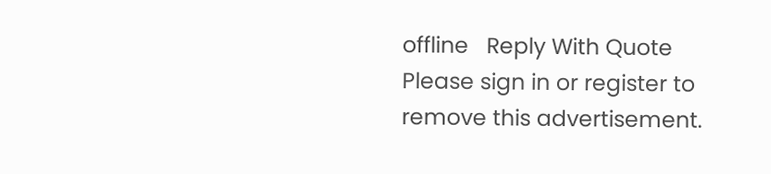offline   Reply With Quote
Please sign in or register to remove this advertisement.